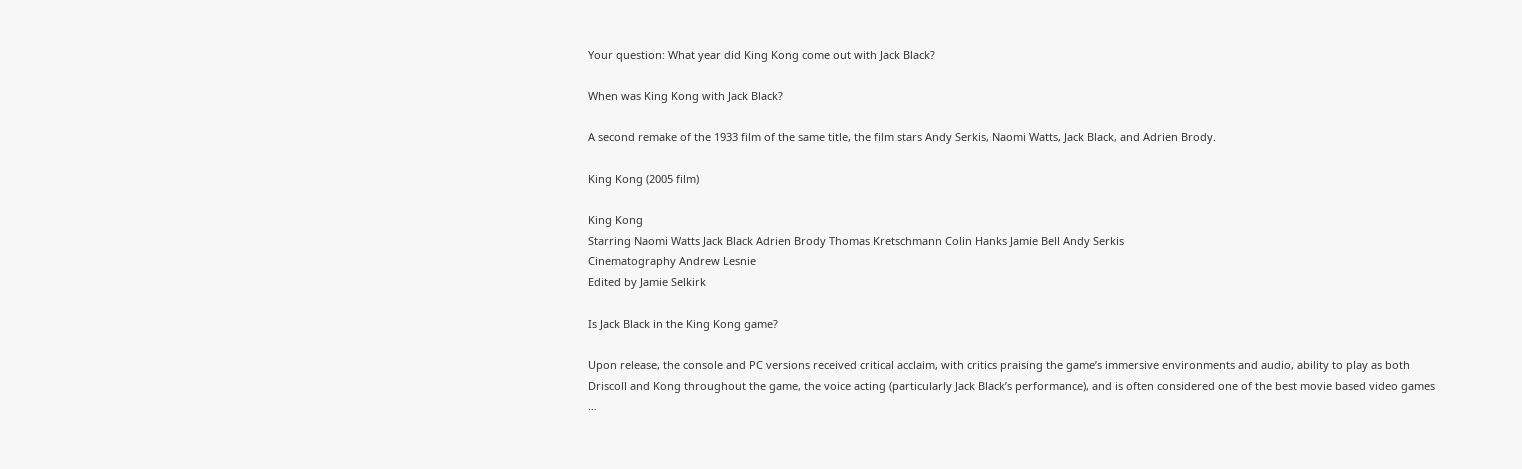Your question: What year did King Kong come out with Jack Black?

When was King Kong with Jack Black?

A second remake of the 1933 film of the same title, the film stars Andy Serkis, Naomi Watts, Jack Black, and Adrien Brody.

King Kong (2005 film)

King Kong
Starring Naomi Watts Jack Black Adrien Brody Thomas Kretschmann Colin Hanks Jamie Bell Andy Serkis
Cinematography Andrew Lesnie
Edited by Jamie Selkirk

Is Jack Black in the King Kong game?

Upon release, the console and PC versions received critical acclaim, with critics praising the game’s immersive environments and audio, ability to play as both Driscoll and Kong throughout the game, the voice acting (particularly Jack Black’s performance), and is often considered one of the best movie based video games …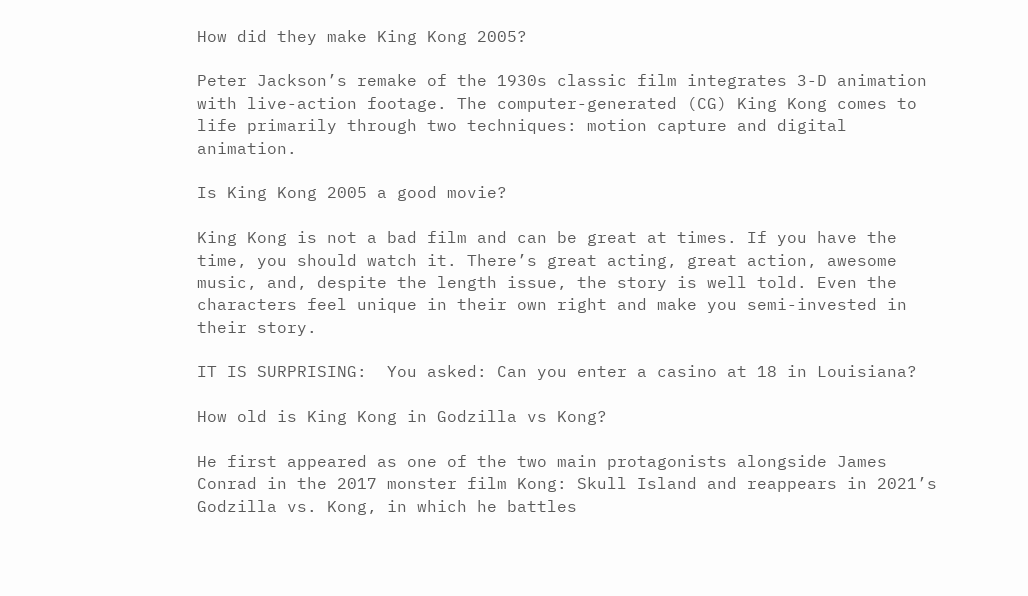How did they make King Kong 2005?

Peter Jackson’s remake of the 1930s classic film integrates 3-D animation with live-action footage. The computer-generated (CG) King Kong comes to life primarily through two techniques: motion capture and digital animation.

Is King Kong 2005 a good movie?

King Kong is not a bad film and can be great at times. If you have the time, you should watch it. There’s great acting, great action, awesome music, and, despite the length issue, the story is well told. Even the characters feel unique in their own right and make you semi-invested in their story.

IT IS SURPRISING:  You asked: Can you enter a casino at 18 in Louisiana?

How old is King Kong in Godzilla vs Kong?

He first appeared as one of the two main protagonists alongside James Conrad in the 2017 monster film Kong: Skull Island and reappears in 2021’s Godzilla vs. Kong, in which he battles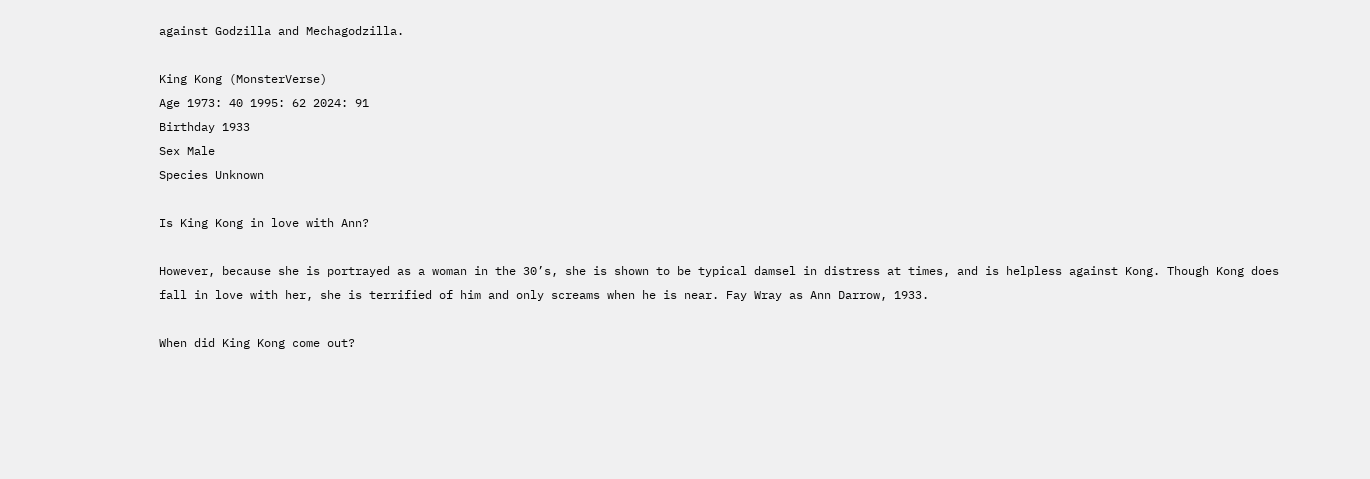against Godzilla and Mechagodzilla.

King Kong (MonsterVerse)
Age 1973: 40 1995: 62 2024: 91
Birthday 1933
Sex Male
Species Unknown

Is King Kong in love with Ann?

However, because she is portrayed as a woman in the 30’s, she is shown to be typical damsel in distress at times, and is helpless against Kong. Though Kong does fall in love with her, she is terrified of him and only screams when he is near. Fay Wray as Ann Darrow, 1933.

When did King Kong come out?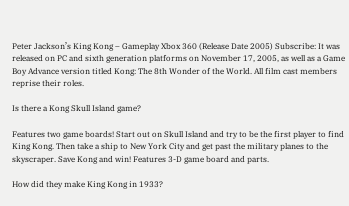Peter Jackson’s King Kong – Gameplay Xbox 360 (Release Date 2005) Subscribe: It was released on PC and sixth generation platforms on November 17, 2005, as well as a Game Boy Advance version titled Kong: The 8th Wonder of the World. All film cast members reprise their roles.

Is there a Kong Skull Island game?

Features two game boards! Start out on Skull Island and try to be the first player to find King Kong. Then take a ship to New York City and get past the military planes to the skyscraper. Save Kong and win! Features 3-D game board and parts.

How did they make King Kong in 1933?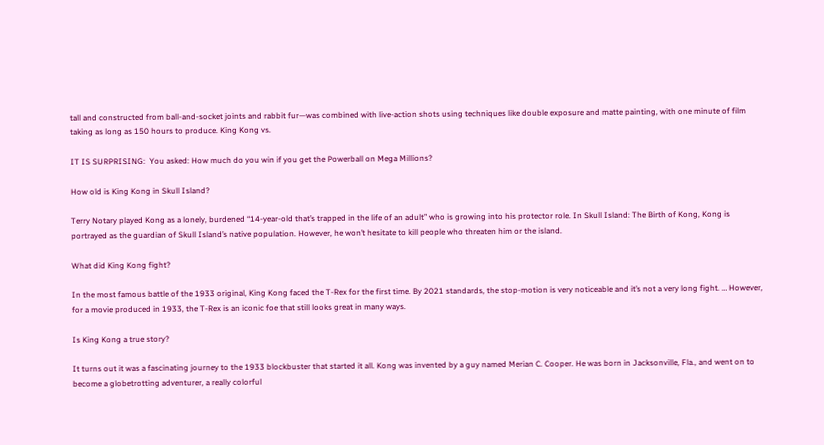tall and constructed from ball-and-socket joints and rabbit fur—was combined with live-action shots using techniques like double exposure and matte painting, with one minute of film taking as long as 150 hours to produce. King Kong vs.

IT IS SURPRISING:  You asked: How much do you win if you get the Powerball on Mega Millions?

How old is King Kong in Skull Island?

Terry Notary played Kong as a lonely, burdened “14-year-old that’s trapped in the life of an adult” who is growing into his protector role. In Skull Island: The Birth of Kong, Kong is portrayed as the guardian of Skull Island’s native population. However, he won’t hesitate to kill people who threaten him or the island.

What did King Kong fight?

In the most famous battle of the 1933 original, King Kong faced the T-Rex for the first time. By 2021 standards, the stop-motion is very noticeable and it’s not a very long fight. … However, for a movie produced in 1933, the T-Rex is an iconic foe that still looks great in many ways.

Is King Kong a true story?

It turns out it was a fascinating journey to the 1933 blockbuster that started it all. Kong was invented by a guy named Merian C. Cooper. He was born in Jacksonville, Fla., and went on to become a globetrotting adventurer, a really colorful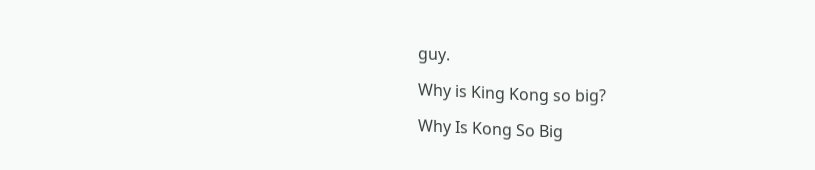guy.

Why is King Kong so big?

Why Is Kong So Big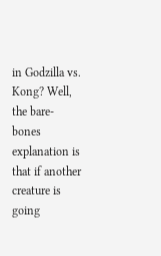in Godzilla vs. Kong? Well, the bare-bones explanation is that if another creature is going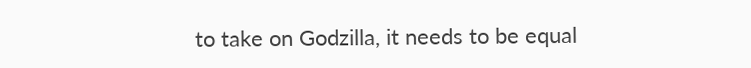to take on Godzilla, it needs to be equal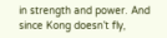in strength and power. And since Kong doesn’t fly,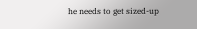he needs to get sized-up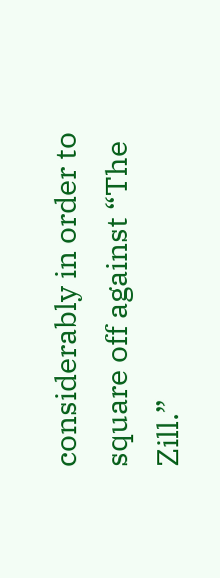considerably in order to square off against “The Zill.”